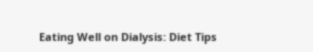Eating Well on Dialysis: Diet Tips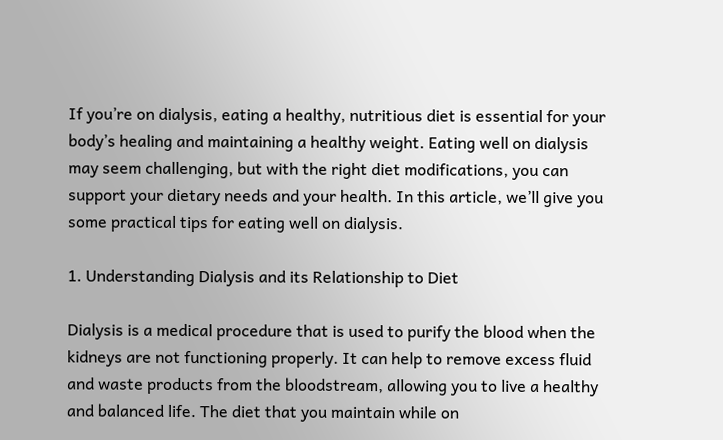If you’re on dialysis, eating a healthy, nutritious diet is essential for your body’s healing and maintaining a healthy weight. Eating well on dialysis may seem challenging, but with the right diet modifications, you can support your dietary needs and your health. In this article, we’ll give you some practical tips for eating well on dialysis.

1. Understanding Dialysis and its Relationship to Diet

Dialysis is a medical procedure that is used to purify the blood when the kidneys are not functioning properly. It can help to remove excess fluid and waste products from the bloodstream, allowing you to live a healthy and balanced life. The diet that you maintain while on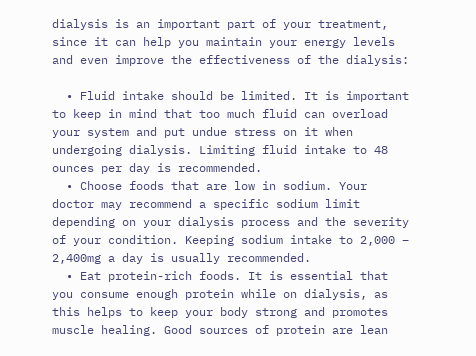dialysis is an important part of your treatment, since it can help you maintain your energy levels and even improve the effectiveness of the dialysis:

  • Fluid intake should be limited. It is important to keep in mind that too much fluid can overload your system and put undue stress on it when undergoing dialysis. Limiting fluid intake to 48 ounces per day is recommended.
  • Choose foods that are low in sodium. Your doctor may recommend a specific sodium limit depending on your dialysis process and the severity of your condition. Keeping sodium intake to 2,000 – 2,400mg a day is usually recommended.
  • Eat protein-rich foods. It is essential that you consume enough protein while on dialysis, as this helps to keep your body strong and promotes muscle healing. Good sources of protein are lean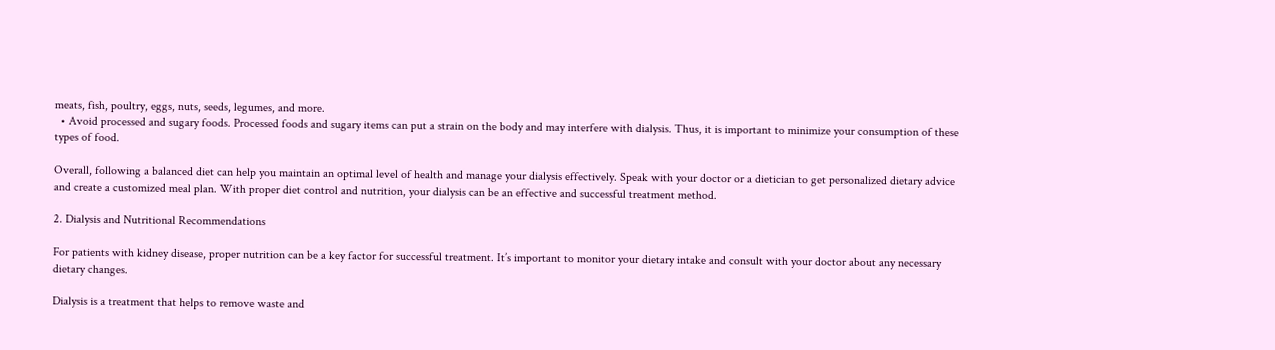meats, fish, poultry, eggs, nuts, seeds, legumes, and more.
  • Avoid processed and sugary foods. Processed foods and sugary items can put a strain on the body and may interfere with dialysis. Thus, it is important to minimize your consumption of these types of food.

Overall, following a balanced diet can help you maintain an optimal level of health and manage your dialysis effectively. Speak with your doctor or a dietician to get personalized dietary advice and create a customized meal plan. With proper diet control and nutrition, your dialysis can be an effective and successful treatment method.

2. Dialysis and Nutritional Recommendations

For patients with kidney disease, proper nutrition can be a key factor for successful treatment. It’s important to monitor your dietary intake and consult with your doctor about any necessary dietary changes.

Dialysis is a treatment that helps to remove waste and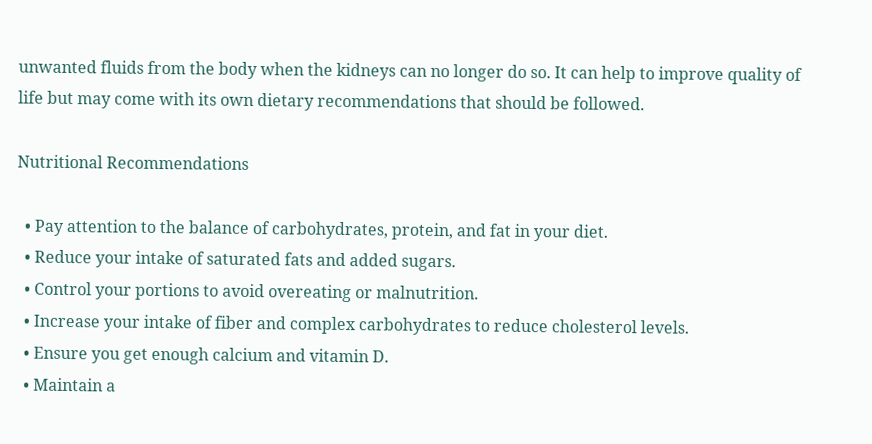unwanted fluids from the body when the kidneys can no longer do so. It can help to improve quality of life but may come with its own dietary recommendations that should be followed.

Nutritional Recommendations

  • Pay attention to the balance of carbohydrates, protein, and fat in your diet.
  • Reduce your intake of saturated fats and added sugars.
  • Control your portions to avoid overeating or malnutrition.
  • Increase your intake of fiber and complex carbohydrates to reduce cholesterol levels.
  • Ensure you get enough calcium and vitamin D.
  • Maintain a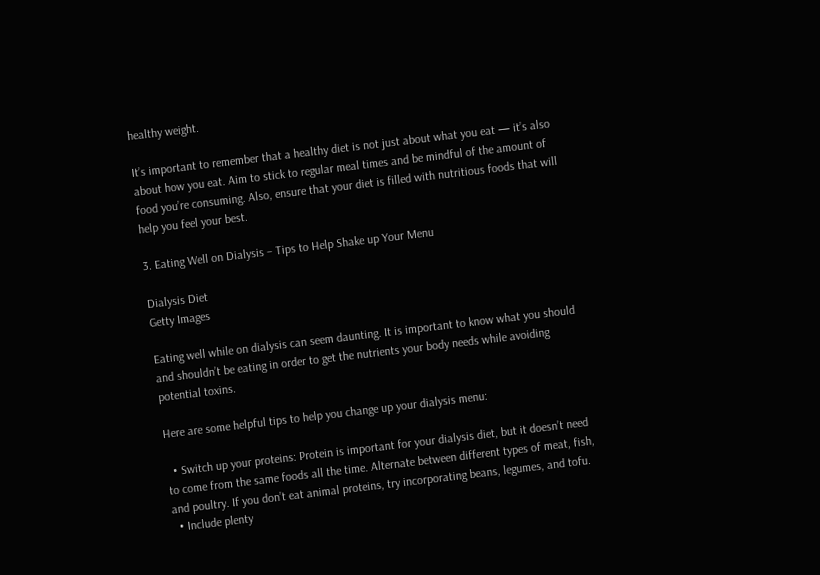healthy weight.

It’s important to remember that a healthy diet is not just about what you eat — it’s also about how you eat. Aim to stick to regular meal times and be mindful of the amount of food you’re consuming. Also, ensure that your diet is filled with nutritious foods that will help you feel your best.

3. Eating Well on Dialysis – Tips to Help Shake up Your Menu

Dialysis Diet
Getty Images

Eating well while on dialysis can seem daunting. It is important to know what you should and shouldn’t be eating in order to get the nutrients your body needs while avoiding potential toxins.

Here are some helpful tips to help you change up your dialysis menu:

  • Switch up your proteins: Protein is important for your dialysis diet, but it doesn’t need to come from the same foods all the time. Alternate between different types of meat, fish, and poultry. If you don’t eat animal proteins, try incorporating beans, legumes, and tofu.
  • Include plenty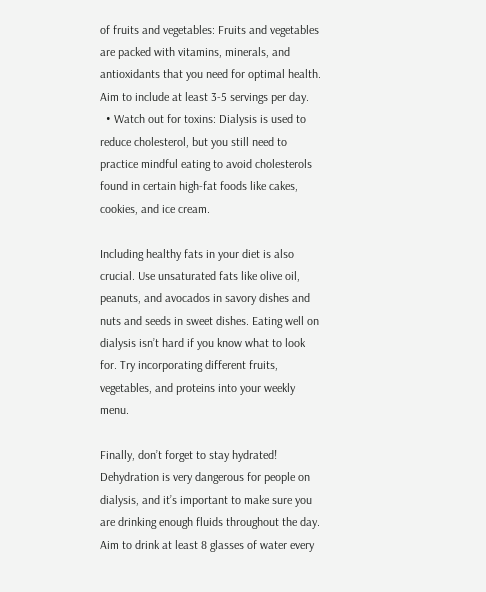of fruits and vegetables: Fruits and vegetables are packed with vitamins, minerals, and antioxidants that you need for optimal health. Aim to include at least 3-5 servings per day.
  • Watch out for toxins: Dialysis is used to reduce cholesterol, but you still need to practice mindful eating to avoid cholesterols found in certain high-fat foods like cakes, cookies, and ice cream.

Including healthy fats in your diet is also crucial. Use unsaturated fats like olive oil, peanuts, and avocados in savory dishes and nuts and seeds in sweet dishes. Eating well on dialysis isn’t hard if you know what to look for. Try incorporating different fruits, vegetables, and proteins into your weekly menu.

Finally, don’t forget to stay hydrated! Dehydration is very dangerous for people on dialysis, and it’s important to make sure you are drinking enough fluids throughout the day. Aim to drink at least 8 glasses of water every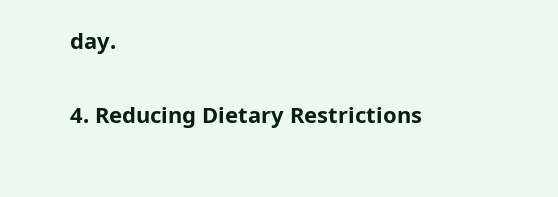day.

4. Reducing Dietary Restrictions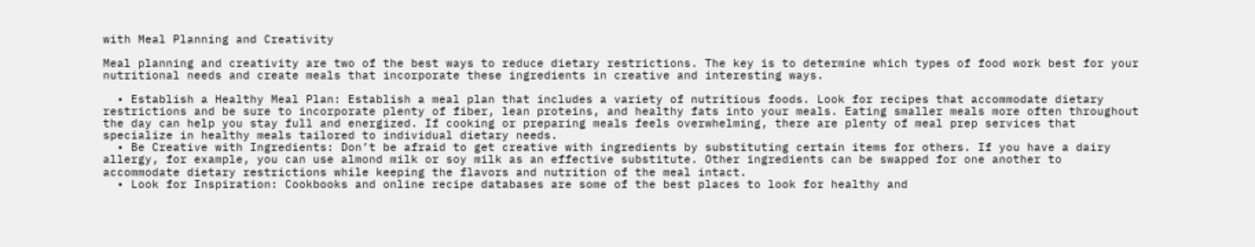with Meal Planning and Creativity

Meal planning and creativity are two of the best ways to reduce dietary restrictions. The key is to determine which types of food work best for your nutritional needs and create meals that incorporate these ingredients in creative and interesting ways.

  • Establish a Healthy Meal Plan: Establish a meal plan that includes a variety of nutritious foods. Look for recipes that accommodate dietary restrictions and be sure to incorporate plenty of fiber, lean proteins, and healthy fats into your meals. Eating smaller meals more often throughout the day can help you stay full and energized. If cooking or preparing meals feels overwhelming, there are plenty of meal prep services that specialize in healthy meals tailored to individual dietary needs.
  • Be Creative with Ingredients: Don’t be afraid to get creative with ingredients by substituting certain items for others. If you have a dairy allergy, for example, you can use almond milk or soy milk as an effective substitute. Other ingredients can be swapped for one another to accommodate dietary restrictions while keeping the flavors and nutrition of the meal intact.
  • Look for Inspiration: Cookbooks and online recipe databases are some of the best places to look for healthy and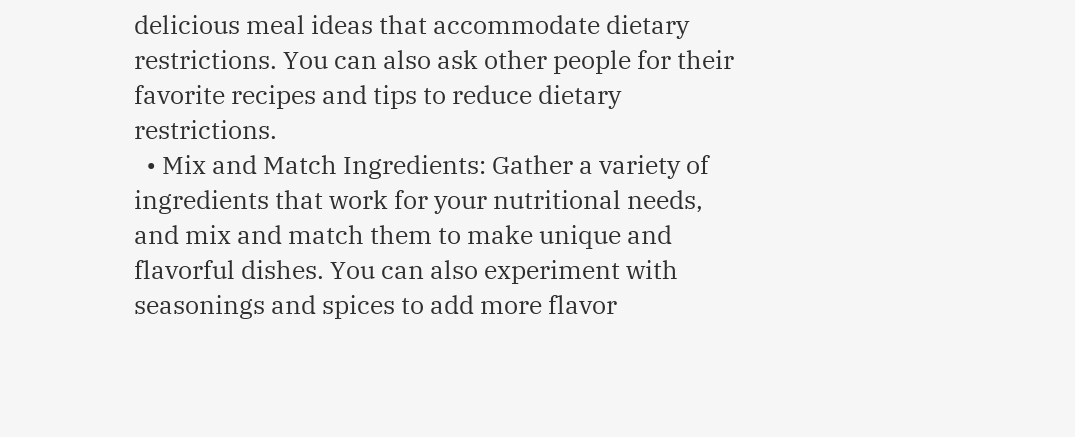delicious meal ideas that accommodate dietary restrictions. You can also ask other people for their favorite recipes and tips to reduce dietary restrictions.
  • Mix and Match Ingredients: Gather a variety of ingredients that work for your nutritional needs, and mix and match them to make unique and flavorful dishes. You can also experiment with seasonings and spices to add more flavor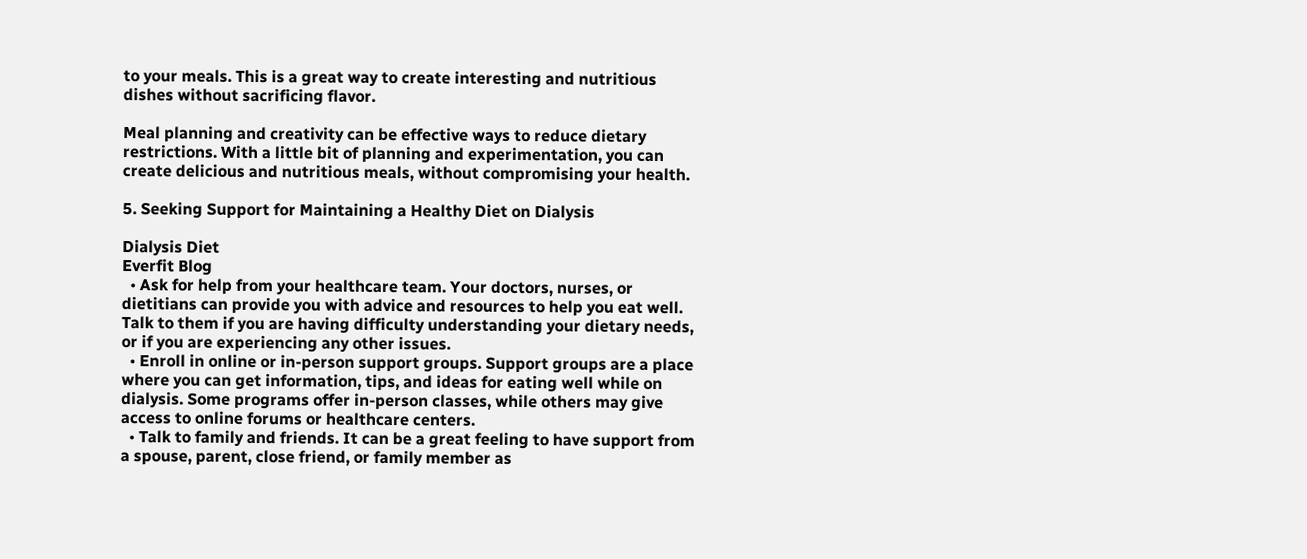to your meals. This is a great way to create interesting and nutritious dishes without sacrificing flavor.

Meal planning and creativity can be effective ways to reduce dietary restrictions. With a little bit of planning and experimentation, you can create delicious and nutritious meals, without compromising your health.

5. Seeking Support for Maintaining a Healthy Diet on Dialysis

Dialysis Diet
Everfit Blog
  • Ask for help from your healthcare team. Your doctors, nurses, or dietitians can provide you with advice and resources to help you eat well. Talk to them if you are having difficulty understanding your dietary needs, or if you are experiencing any other issues.
  • Enroll in online or in-person support groups. Support groups are a place where you can get information, tips, and ideas for eating well while on dialysis. Some programs offer in-person classes, while others may give access to online forums or healthcare centers.
  • Talk to family and friends. It can be a great feeling to have support from a spouse, parent, close friend, or family member as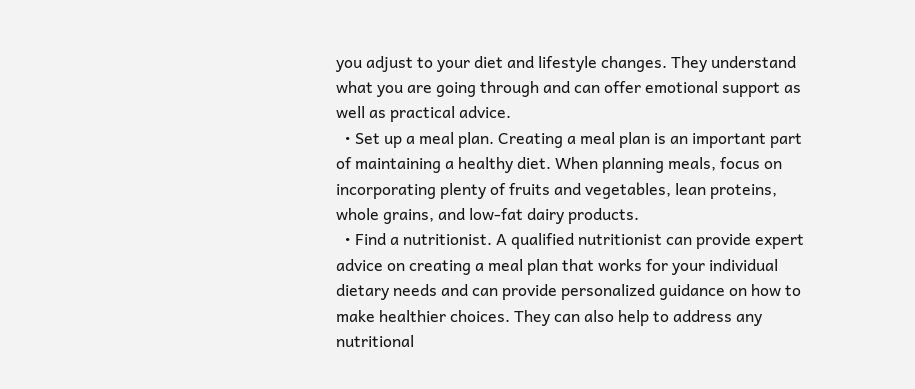you adjust to your diet and lifestyle changes. They understand what you are going through and can offer emotional support as well as practical advice.
  • Set up a meal plan. Creating a meal plan is an important part of maintaining a healthy diet. When planning meals, focus on incorporating plenty of fruits and vegetables, lean proteins, whole grains, and low-fat dairy products.
  • Find a nutritionist. A qualified nutritionist can provide expert advice on creating a meal plan that works for your individual dietary needs and can provide personalized guidance on how to make healthier choices. They can also help to address any nutritional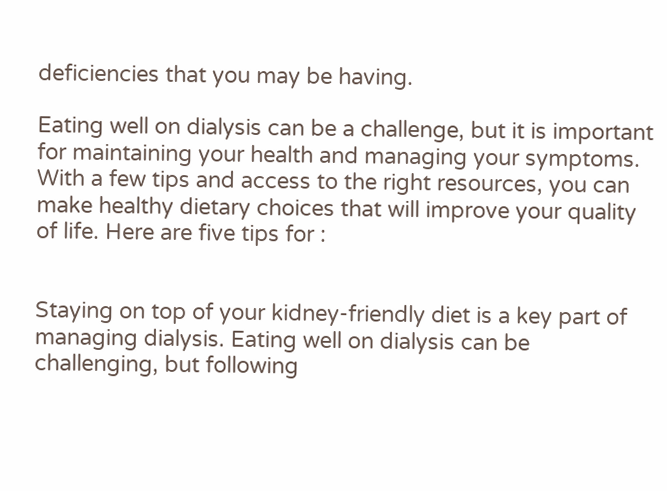deficiencies that you may be having.

Eating well on dialysis can be a challenge, but it is important for maintaining your health and managing your symptoms. With a few tips and access to the right resources, you can make healthy dietary choices that will improve your quality of life. Here are five tips for :


Staying on top of your kidney-friendly diet is a key part of managing dialysis. Eating well on dialysis can be challenging, but following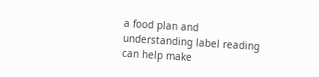a food plan and understanding label reading can help make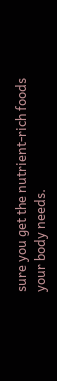sure you get the nutrient-rich foods your body needs.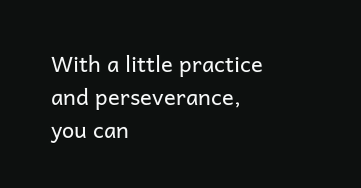With a little practice and perseverance, you can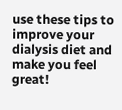use these tips to improve your dialysis diet and make you feel great!